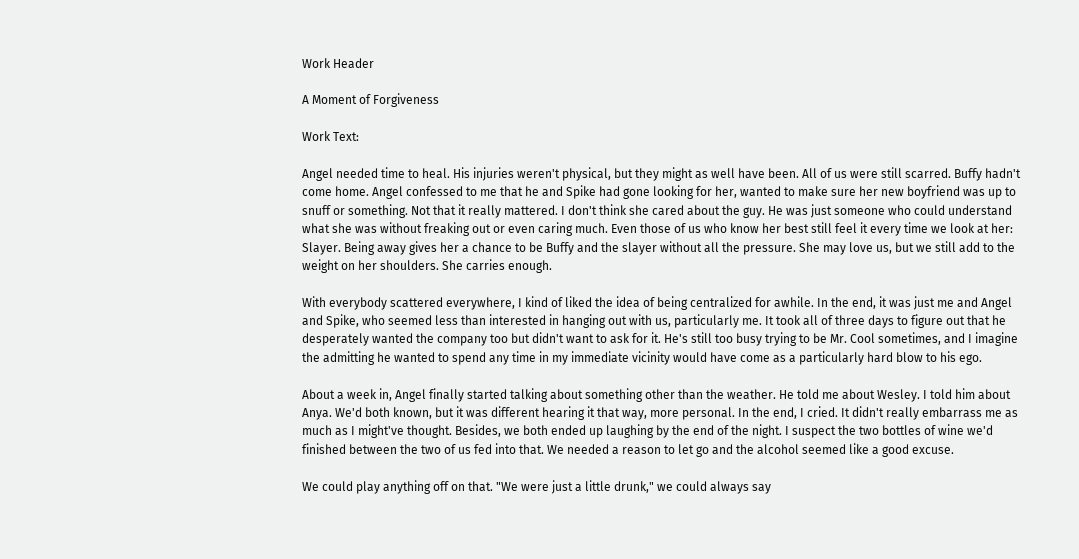Work Header

A Moment of Forgiveness

Work Text:

Angel needed time to heal. His injuries weren't physical, but they might as well have been. All of us were still scarred. Buffy hadn't come home. Angel confessed to me that he and Spike had gone looking for her, wanted to make sure her new boyfriend was up to snuff or something. Not that it really mattered. I don't think she cared about the guy. He was just someone who could understand what she was without freaking out or even caring much. Even those of us who know her best still feel it every time we look at her: Slayer. Being away gives her a chance to be Buffy and the slayer without all the pressure. She may love us, but we still add to the weight on her shoulders. She carries enough.

With everybody scattered everywhere, I kind of liked the idea of being centralized for awhile. In the end, it was just me and Angel and Spike, who seemed less than interested in hanging out with us, particularly me. It took all of three days to figure out that he desperately wanted the company too but didn't want to ask for it. He's still too busy trying to be Mr. Cool sometimes, and I imagine the admitting he wanted to spend any time in my immediate vicinity would have come as a particularly hard blow to his ego.

About a week in, Angel finally started talking about something other than the weather. He told me about Wesley. I told him about Anya. We'd both known, but it was different hearing it that way, more personal. In the end, I cried. It didn't really embarrass me as much as I might've thought. Besides, we both ended up laughing by the end of the night. I suspect the two bottles of wine we'd finished between the two of us fed into that. We needed a reason to let go and the alcohol seemed like a good excuse.

We could play anything off on that. "We were just a little drunk," we could always say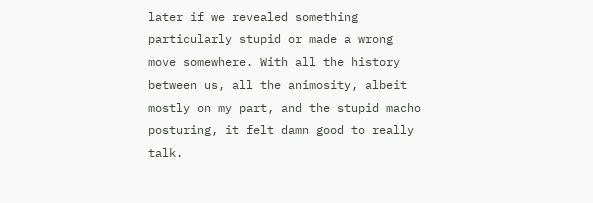later if we revealed something particularly stupid or made a wrong move somewhere. With all the history between us, all the animosity, albeit mostly on my part, and the stupid macho posturing, it felt damn good to really talk.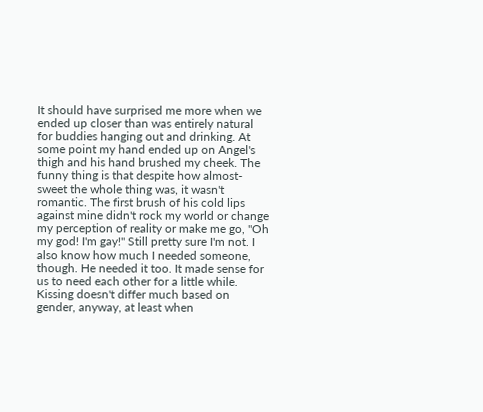It should have surprised me more when we ended up closer than was entirely natural for buddies hanging out and drinking. At some point my hand ended up on Angel's thigh and his hand brushed my cheek. The funny thing is that despite how almost-sweet the whole thing was, it wasn't romantic. The first brush of his cold lips against mine didn't rock my world or change my perception of reality or make me go, "Oh my god! I'm gay!" Still pretty sure I'm not. I also know how much I needed someone, though. He needed it too. It made sense for us to need each other for a little while. Kissing doesn't differ much based on gender, anyway, at least when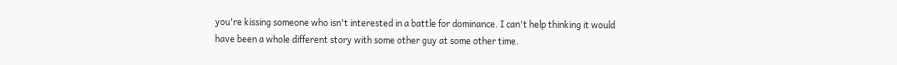you're kissing someone who isn't interested in a battle for dominance. I can't help thinking it would have been a whole different story with some other guy at some other time.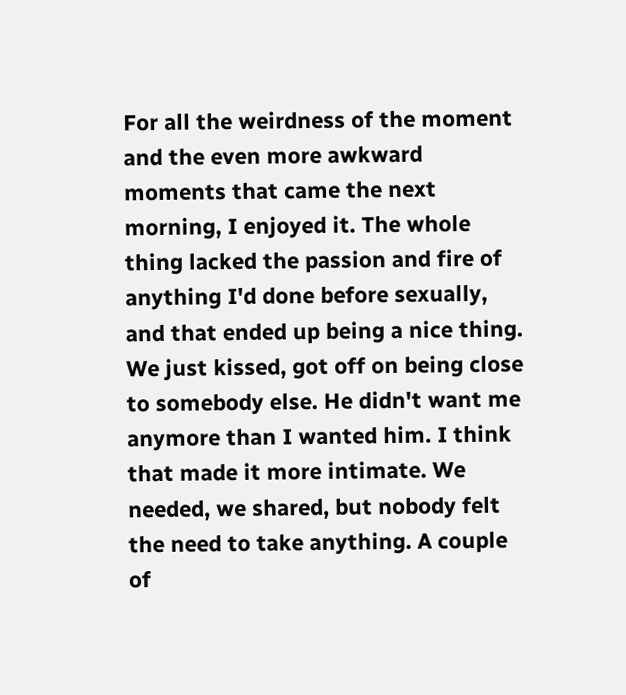For all the weirdness of the moment and the even more awkward moments that came the next morning, I enjoyed it. The whole thing lacked the passion and fire of anything I'd done before sexually, and that ended up being a nice thing. We just kissed, got off on being close to somebody else. He didn't want me anymore than I wanted him. I think that made it more intimate. We needed, we shared, but nobody felt the need to take anything. A couple of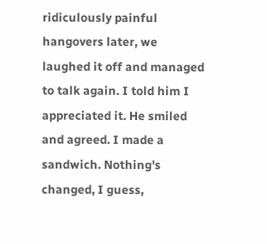ridiculously painful hangovers later, we laughed it off and managed to talk again. I told him I appreciated it. He smiled and agreed. I made a sandwich. Nothing's changed, I guess,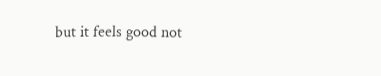but it feels good not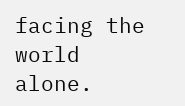facing the world alone.